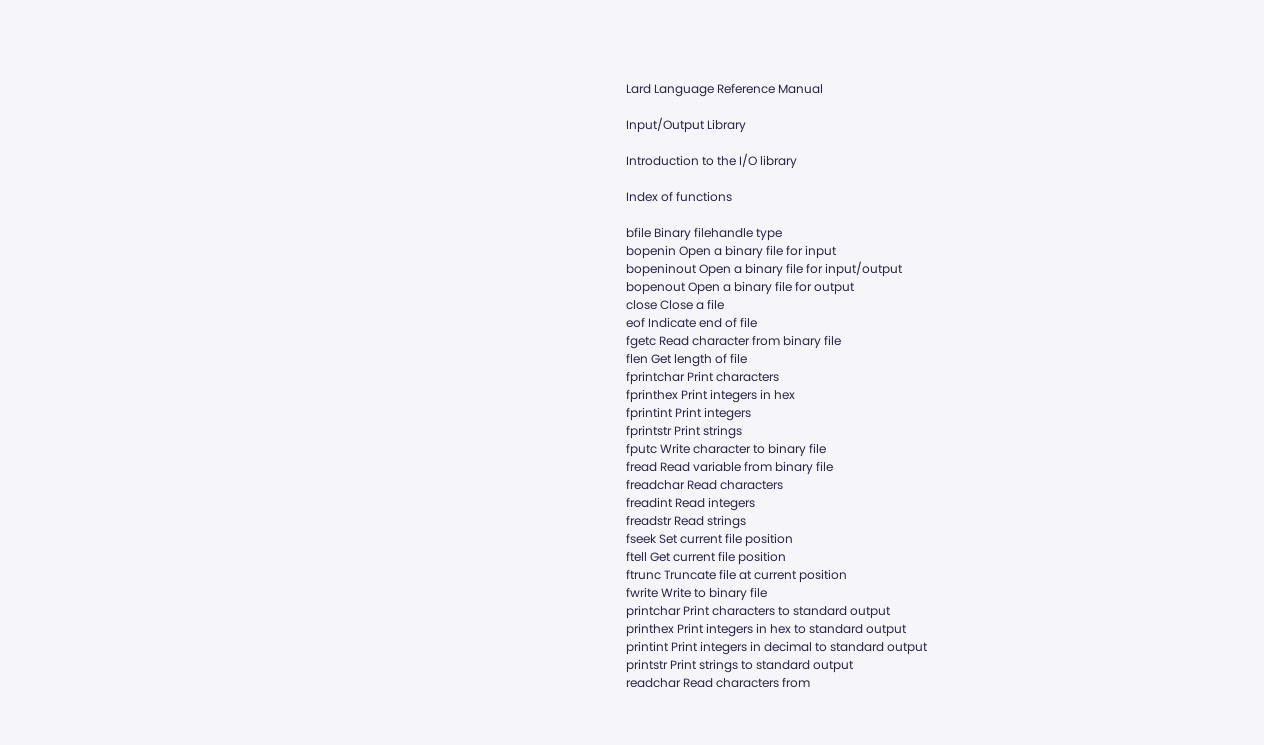Lard Language Reference Manual

Input/Output Library

Introduction to the I/O library

Index of functions

bfile Binary filehandle type
bopenin Open a binary file for input
bopeninout Open a binary file for input/output
bopenout Open a binary file for output
close Close a file
eof Indicate end of file
fgetc Read character from binary file
flen Get length of file
fprintchar Print characters
fprinthex Print integers in hex
fprintint Print integers
fprintstr Print strings
fputc Write character to binary file
fread Read variable from binary file
freadchar Read characters
freadint Read integers
freadstr Read strings
fseek Set current file position
ftell Get current file position
ftrunc Truncate file at current position
fwrite Write to binary file
printchar Print characters to standard output
printhex Print integers in hex to standard output
printint Print integers in decimal to standard output
printstr Print strings to standard output
readchar Read characters from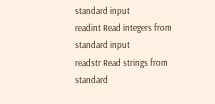standard input
readint Read integers from standard input
readstr Read strings from standard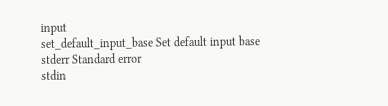input
set_default_input_base Set default input base
stderr Standard error
stdin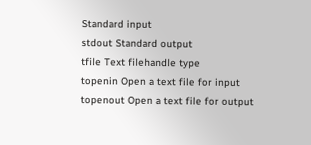Standard input
stdout Standard output
tfile Text filehandle type
topenin Open a text file for input
topenout Open a text file for output